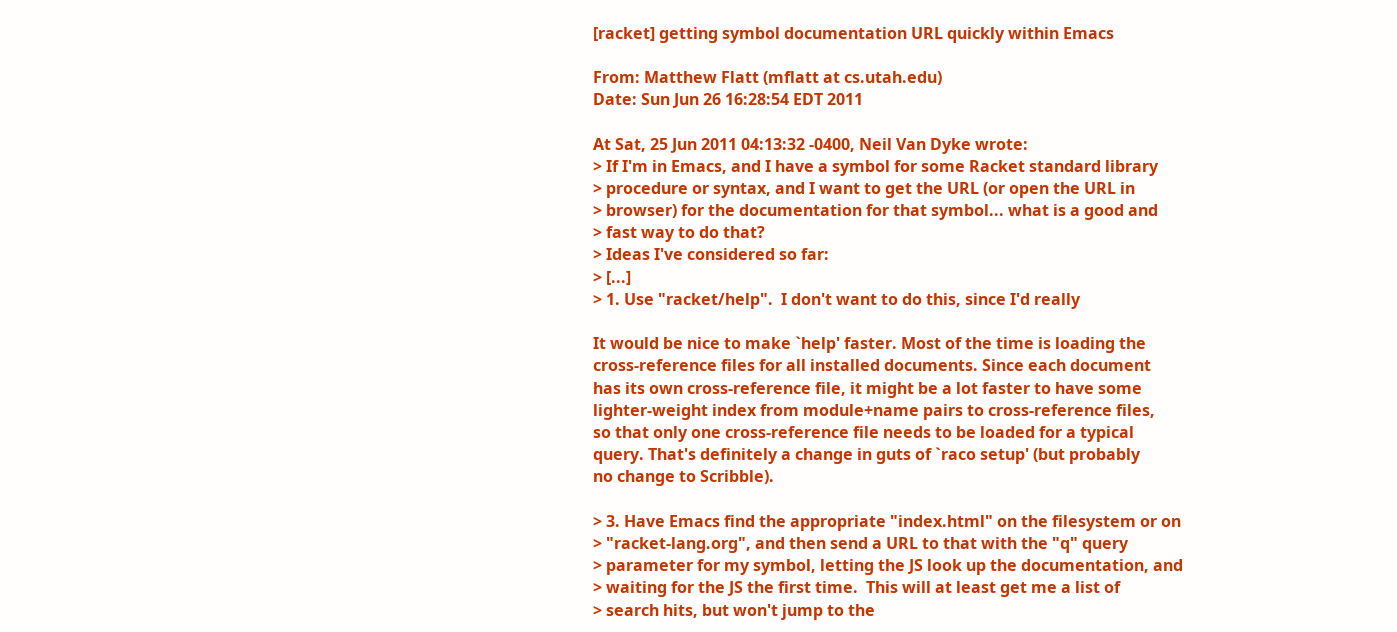[racket] getting symbol documentation URL quickly within Emacs

From: Matthew Flatt (mflatt at cs.utah.edu)
Date: Sun Jun 26 16:28:54 EDT 2011

At Sat, 25 Jun 2011 04:13:32 -0400, Neil Van Dyke wrote:
> If I'm in Emacs, and I have a symbol for some Racket standard library
> procedure or syntax, and I want to get the URL (or open the URL in
> browser) for the documentation for that symbol... what is a good and
> fast way to do that?
> Ideas I've considered so far:
> [...]
> 1. Use "racket/help".  I don't want to do this, since I'd really

It would be nice to make `help' faster. Most of the time is loading the
cross-reference files for all installed documents. Since each document
has its own cross-reference file, it might be a lot faster to have some
lighter-weight index from module+name pairs to cross-reference files,
so that only one cross-reference file needs to be loaded for a typical
query. That's definitely a change in guts of `raco setup' (but probably
no change to Scribble).

> 3. Have Emacs find the appropriate "index.html" on the filesystem or on
> "racket-lang.org", and then send a URL to that with the "q" query
> parameter for my symbol, letting the JS look up the documentation, and
> waiting for the JS the first time.  This will at least get me a list of
> search hits, but won't jump to the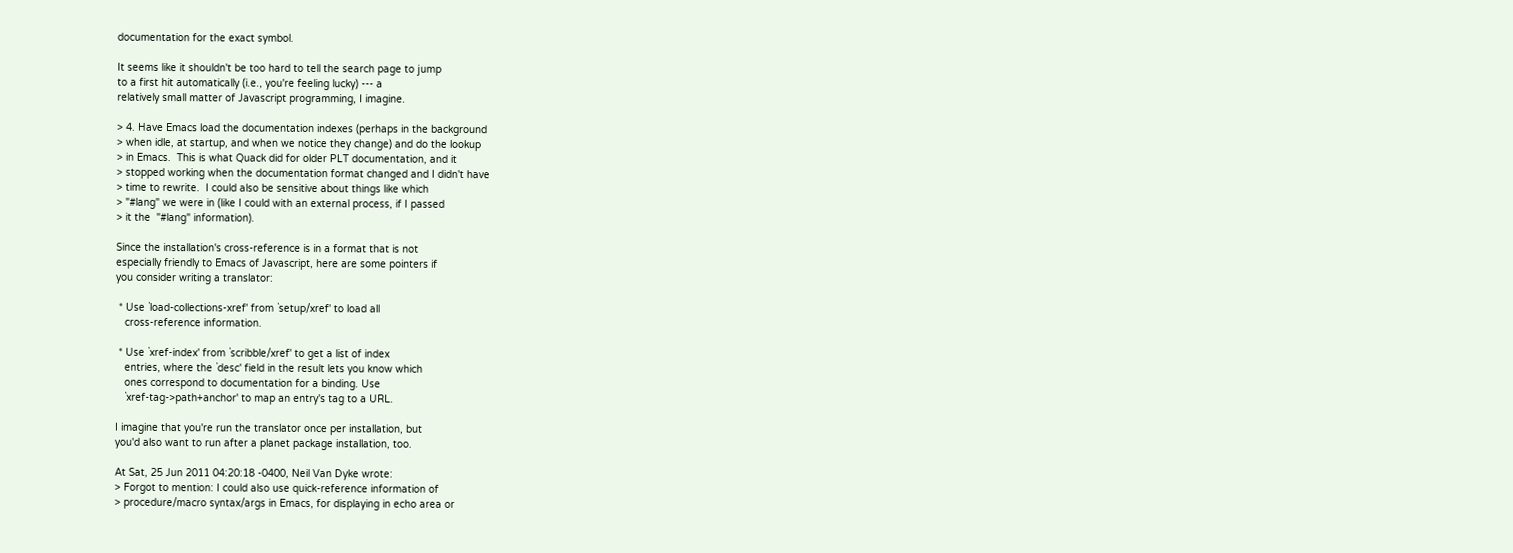documentation for the exact symbol.

It seems like it shouldn't be too hard to tell the search page to jump
to a first hit automatically (i.e., you're feeling lucky) --- a
relatively small matter of Javascript programming, I imagine.

> 4. Have Emacs load the documentation indexes (perhaps in the background
> when idle, at startup, and when we notice they change) and do the lookup
> in Emacs.  This is what Quack did for older PLT documentation, and it
> stopped working when the documentation format changed and I didn't have
> time to rewrite.  I could also be sensitive about things like which
> "#lang" we were in (like I could with an external process, if I passed
> it the  "#lang" information).

Since the installation's cross-reference is in a format that is not
especially friendly to Emacs of Javascript, here are some pointers if
you consider writing a translator:

 * Use `load-collections-xref' from `setup/xref' to load all
   cross-reference information.

 * Use `xref-index' from `scribble/xref' to get a list of index
   entries, where the `desc' field in the result lets you know which
   ones correspond to documentation for a binding. Use
   `xref-tag->path+anchor' to map an entry's tag to a URL.

I imagine that you're run the translator once per installation, but
you'd also want to run after a planet package installation, too.

At Sat, 25 Jun 2011 04:20:18 -0400, Neil Van Dyke wrote:
> Forgot to mention: I could also use quick-reference information of
> procedure/macro syntax/args in Emacs, for displaying in echo area or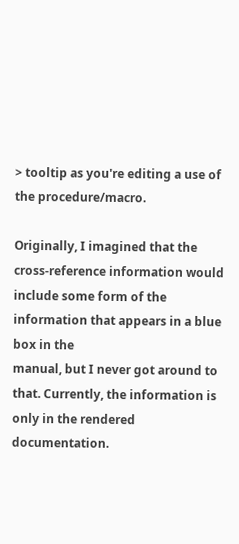> tooltip as you're editing a use of the procedure/macro.

Originally, I imagined that the cross-reference information would
include some form of the information that appears in a blue box in the
manual, but I never got around to that. Currently, the information is
only in the rendered documentation.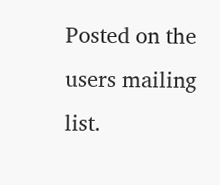Posted on the users mailing list.